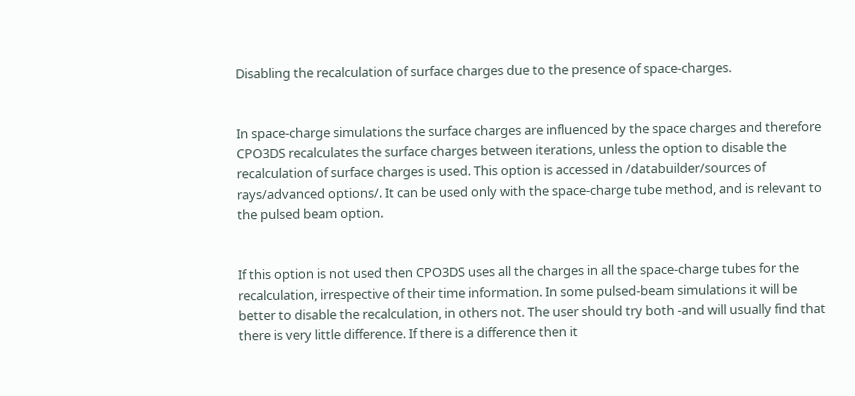Disabling the recalculation of surface charges due to the presence of space-charges.


In space-charge simulations the surface charges are influenced by the space charges and therefore CPO3DS recalculates the surface charges between iterations, unless the option to disable the recalculation of surface charges is used. This option is accessed in /databuilder/sources of rays/advanced options/. It can be used only with the space-charge tube method, and is relevant to the pulsed beam option.


If this option is not used then CPO3DS uses all the charges in all the space-charge tubes for the recalculation, irrespective of their time information. In some pulsed-beam simulations it will be better to disable the recalculation, in others not. The user should try both -and will usually find that there is very little difference. If there is a difference then it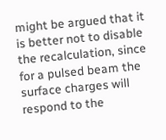might be argued that it is better not to disable the recalculation, since for a pulsed beam the surface charges will respond to the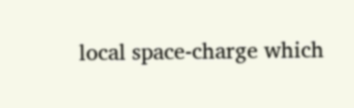local space-charge which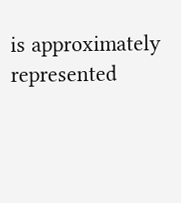is approximately represented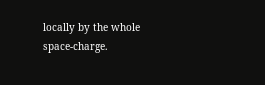locally by the whole space-charge.